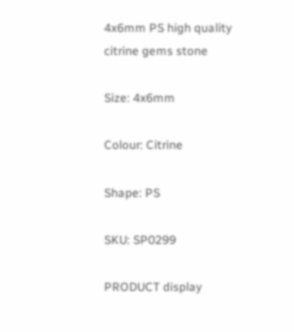4x6mm PS high quality citrine gems stone

Size: 4x6mm

Colour: Citrine

Shape: PS

SKU: SP0299

PRODUCT display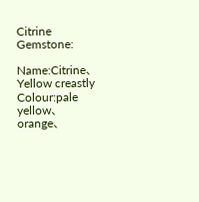Citrine Gemstone:

Name:Citrine、Yellow creastly
Colour:pale yellow、orange、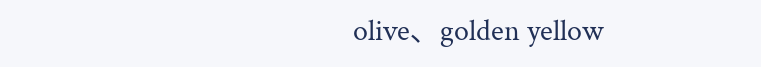olive、golden yellow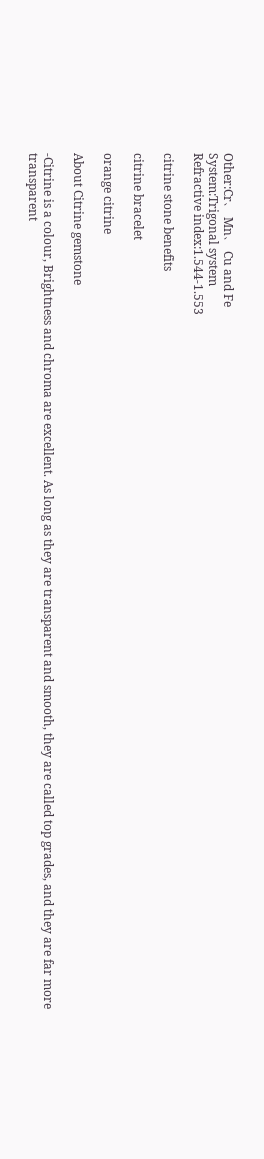Other:Cr、 Mn、 Cu and Fe
System:Trigonal system
Refractive index:1.544-1.553

citrine stone benefits

citrine bracelet

orange citrine

About Citrine gemstone

-Citrine is a colour, Brightness and chroma are excellent. As long as they are transparent and smooth, they are called top grades, and they are far more transparent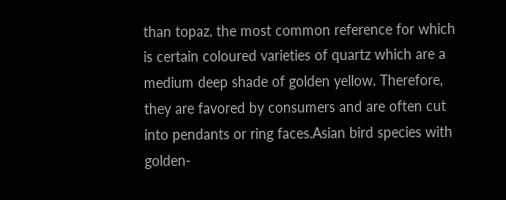than topaz. the most common reference for which is certain coloured varieties of quartz which are a medium deep shade of golden yellow. Therefore, they are favored by consumers and are often cut into pendants or ring faces.Asian bird species with golden-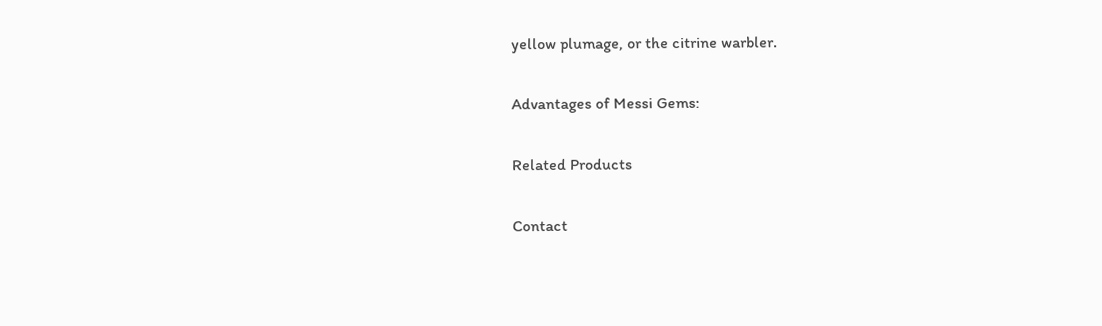yellow plumage, or the citrine warbler.

Advantages of Messi Gems:

Related Products

Contact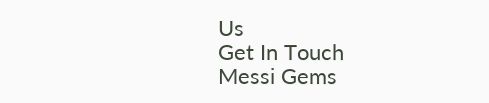Us
Get In Touch
Messi Gems